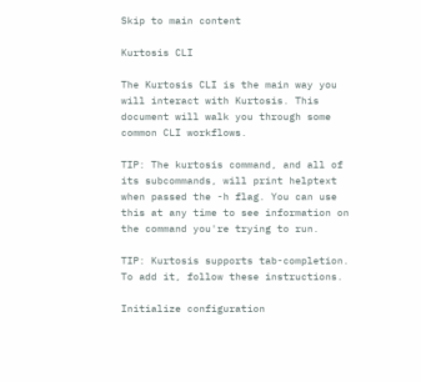Skip to main content

Kurtosis CLI

The Kurtosis CLI is the main way you will interact with Kurtosis. This document will walk you through some common CLI workflows.

TIP: The kurtosis command, and all of its subcommands, will print helptext when passed the -h flag. You can use this at any time to see information on the command you're trying to run.

TIP: Kurtosis supports tab-completion. To add it, follow these instructions.

Initialize configuration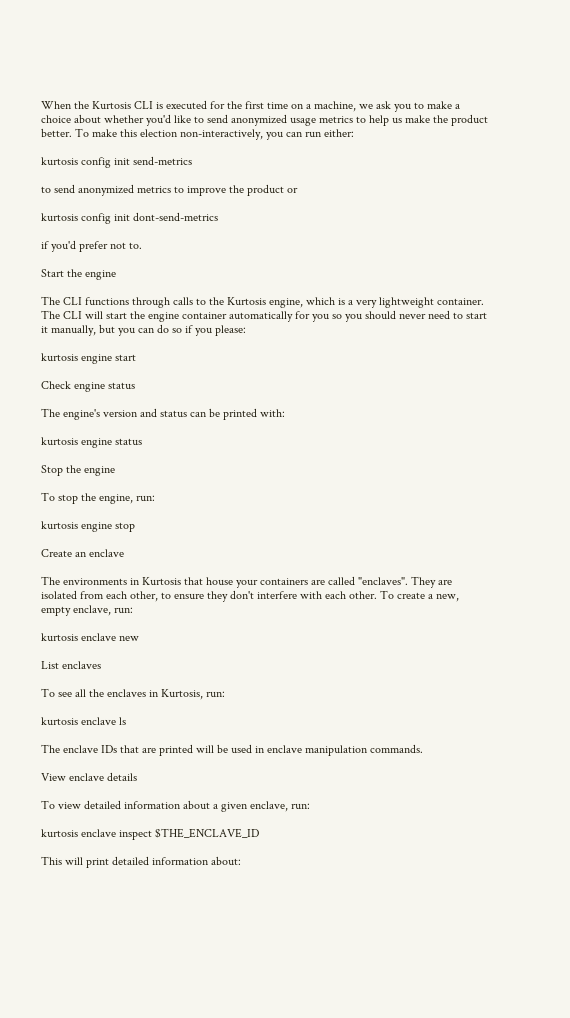When the Kurtosis CLI is executed for the first time on a machine, we ask you to make a choice about whether you'd like to send anonymized usage metrics to help us make the product better. To make this election non-interactively, you can run either:

kurtosis config init send-metrics

to send anonymized metrics to improve the product or

kurtosis config init dont-send-metrics

if you'd prefer not to.

Start the engine

The CLI functions through calls to the Kurtosis engine, which is a very lightweight container. The CLI will start the engine container automatically for you so you should never need to start it manually, but you can do so if you please:

kurtosis engine start

Check engine status

The engine's version and status can be printed with:

kurtosis engine status

Stop the engine

To stop the engine, run:

kurtosis engine stop

Create an enclave

The environments in Kurtosis that house your containers are called "enclaves". They are isolated from each other, to ensure they don't interfere with each other. To create a new, empty enclave, run:

kurtosis enclave new

List enclaves

To see all the enclaves in Kurtosis, run:

kurtosis enclave ls

The enclave IDs that are printed will be used in enclave manipulation commands.

View enclave details

To view detailed information about a given enclave, run:

kurtosis enclave inspect $THE_ENCLAVE_ID

This will print detailed information about: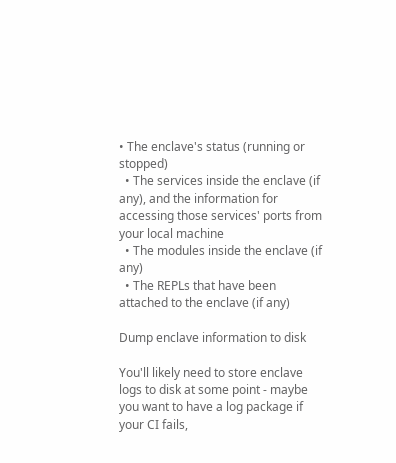• The enclave's status (running or stopped)
  • The services inside the enclave (if any), and the information for accessing those services' ports from your local machine
  • The modules inside the enclave (if any)
  • The REPLs that have been attached to the enclave (if any)

Dump enclave information to disk

You'll likely need to store enclave logs to disk at some point - maybe you want to have a log package if your CI fails,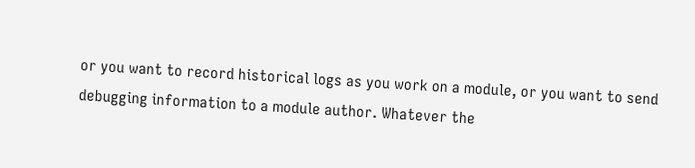or you want to record historical logs as you work on a module, or you want to send debugging information to a module author. Whatever the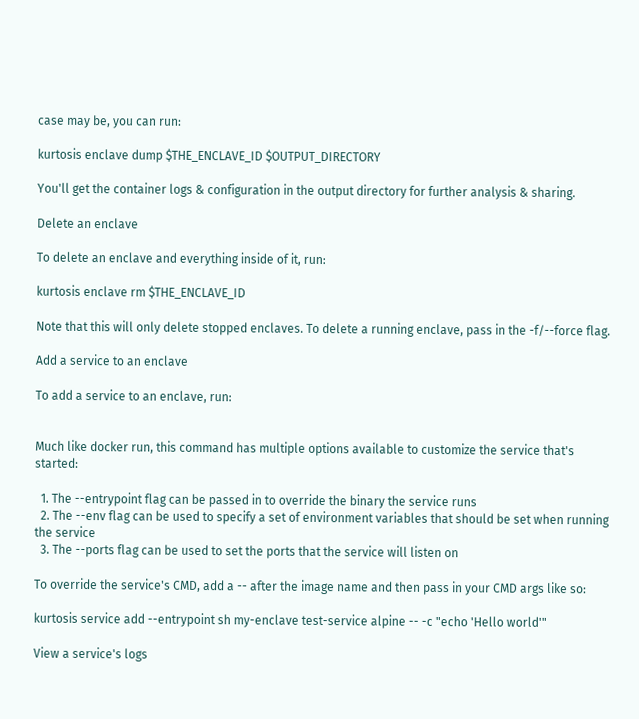case may be, you can run:

kurtosis enclave dump $THE_ENCLAVE_ID $OUTPUT_DIRECTORY

You'll get the container logs & configuration in the output directory for further analysis & sharing.

Delete an enclave

To delete an enclave and everything inside of it, run:

kurtosis enclave rm $THE_ENCLAVE_ID

Note that this will only delete stopped enclaves. To delete a running enclave, pass in the -f/--force flag.

Add a service to an enclave

To add a service to an enclave, run:


Much like docker run, this command has multiple options available to customize the service that's started:

  1. The --entrypoint flag can be passed in to override the binary the service runs
  2. The --env flag can be used to specify a set of environment variables that should be set when running the service
  3. The --ports flag can be used to set the ports that the service will listen on

To override the service's CMD, add a -- after the image name and then pass in your CMD args like so:

kurtosis service add --entrypoint sh my-enclave test-service alpine -- -c "echo 'Hello world'"

View a service's logs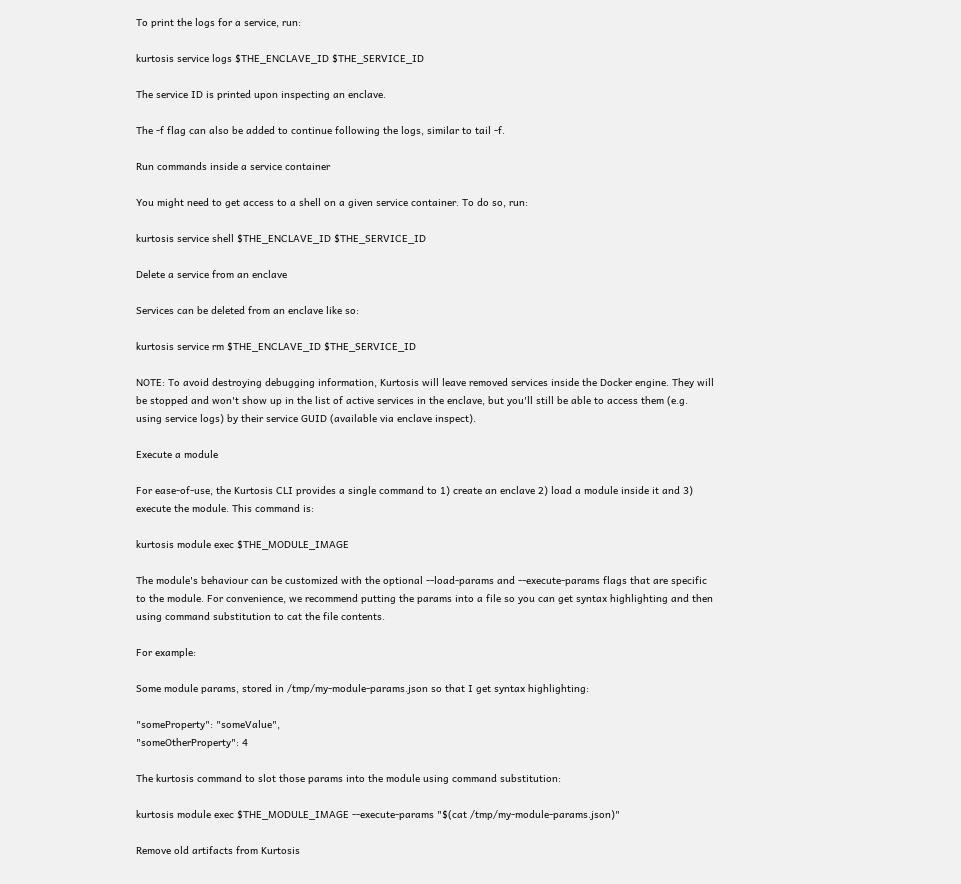To print the logs for a service, run:

kurtosis service logs $THE_ENCLAVE_ID $THE_SERVICE_ID

The service ID is printed upon inspecting an enclave.

The -f flag can also be added to continue following the logs, similar to tail -f.

Run commands inside a service container

You might need to get access to a shell on a given service container. To do so, run:

kurtosis service shell $THE_ENCLAVE_ID $THE_SERVICE_ID

Delete a service from an enclave

Services can be deleted from an enclave like so:

kurtosis service rm $THE_ENCLAVE_ID $THE_SERVICE_ID

NOTE: To avoid destroying debugging information, Kurtosis will leave removed services inside the Docker engine. They will be stopped and won't show up in the list of active services in the enclave, but you'll still be able to access them (e.g. using service logs) by their service GUID (available via enclave inspect).

Execute a module

For ease-of-use, the Kurtosis CLI provides a single command to 1) create an enclave 2) load a module inside it and 3) execute the module. This command is:

kurtosis module exec $THE_MODULE_IMAGE

The module's behaviour can be customized with the optional --load-params and --execute-params flags that are specific to the module. For convenience, we recommend putting the params into a file so you can get syntax highlighting and then using command substitution to cat the file contents.

For example:

Some module params, stored in /tmp/my-module-params.json so that I get syntax highlighting:

"someProperty": "someValue",
"someOtherProperty": 4

The kurtosis command to slot those params into the module using command substitution:

kurtosis module exec $THE_MODULE_IMAGE --execute-params "$(cat /tmp/my-module-params.json)"

Remove old artifacts from Kurtosis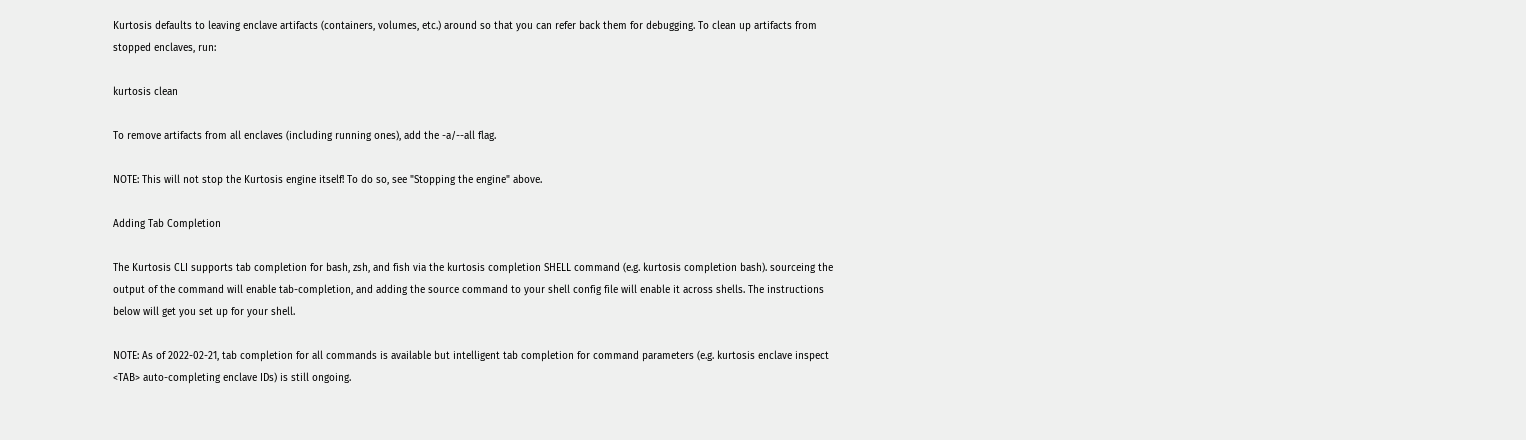Kurtosis defaults to leaving enclave artifacts (containers, volumes, etc.) around so that you can refer back them for debugging. To clean up artifacts from stopped enclaves, run:

kurtosis clean

To remove artifacts from all enclaves (including running ones), add the -a/--all flag.

NOTE: This will not stop the Kurtosis engine itself! To do so, see "Stopping the engine" above.

Adding Tab Completion

The Kurtosis CLI supports tab completion for bash, zsh, and fish via the kurtosis completion SHELL command (e.g. kurtosis completion bash). sourceing the output of the command will enable tab-completion, and adding the source command to your shell config file will enable it across shells. The instructions below will get you set up for your shell.

NOTE: As of 2022-02-21, tab completion for all commands is available but intelligent tab completion for command parameters (e.g. kurtosis enclave inspect <TAB> auto-completing enclave IDs) is still ongoing.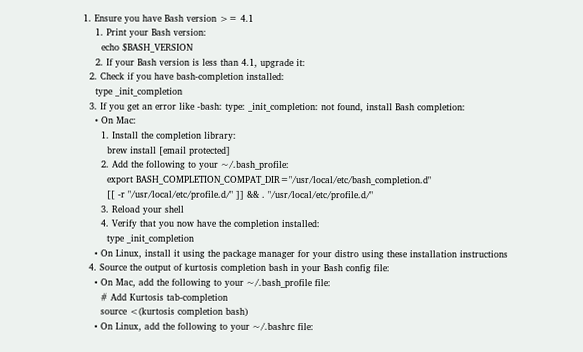1. Ensure you have Bash version >= 4.1
    1. Print your Bash version:
      echo $BASH_VERSION
    2. If your Bash version is less than 4.1, upgrade it:
  2. Check if you have bash-completion installed:
    type _init_completion
  3. If you get an error like -bash: type: _init_completion: not found, install Bash completion:
    • On Mac:
      1. Install the completion library:
        brew install [email protected]
      2. Add the following to your ~/.bash_profile:
        export BASH_COMPLETION_COMPAT_DIR="/usr/local/etc/bash_completion.d"
        [[ -r "/usr/local/etc/profile.d/" ]] && . "/usr/local/etc/profile.d/"
      3. Reload your shell
      4. Verify that you now have the completion installed:
        type _init_completion
    • On Linux, install it using the package manager for your distro using these installation instructions
  4. Source the output of kurtosis completion bash in your Bash config file:
    • On Mac, add the following to your ~/.bash_profile file:
      # Add Kurtosis tab-completion
      source <(kurtosis completion bash)
    • On Linux, add the following to your ~/.bashrc file: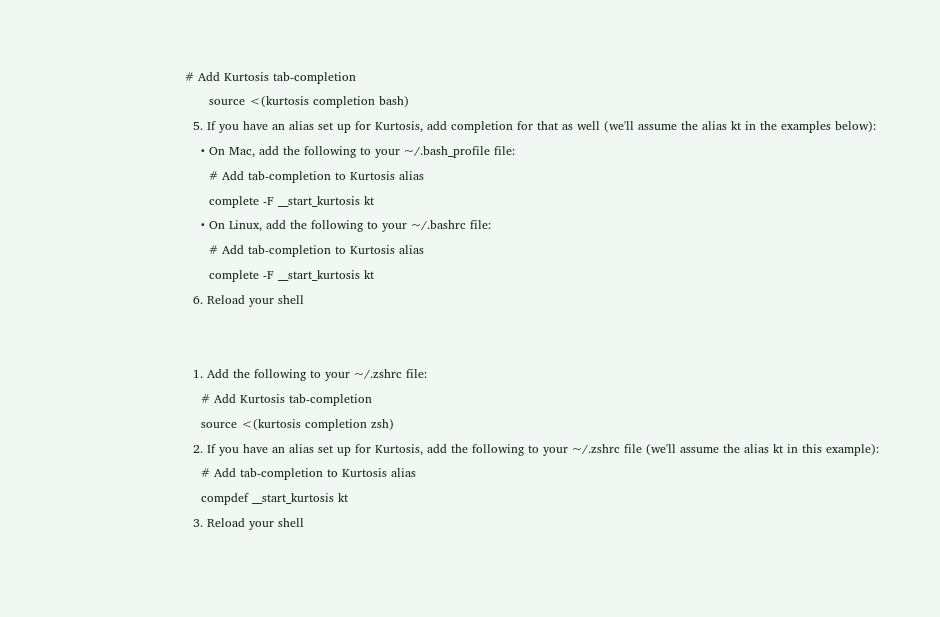# Add Kurtosis tab-completion
      source <(kurtosis completion bash)
  5. If you have an alias set up for Kurtosis, add completion for that as well (we'll assume the alias kt in the examples below):
    • On Mac, add the following to your ~/.bash_profile file:
      # Add tab-completion to Kurtosis alias
      complete -F __start_kurtosis kt
    • On Linux, add the following to your ~/.bashrc file:
      # Add tab-completion to Kurtosis alias
      complete -F __start_kurtosis kt
  6. Reload your shell


  1. Add the following to your ~/.zshrc file:
    # Add Kurtosis tab-completion
    source <(kurtosis completion zsh)
  2. If you have an alias set up for Kurtosis, add the following to your ~/.zshrc file (we'll assume the alias kt in this example):
    # Add tab-completion to Kurtosis alias
    compdef __start_kurtosis kt
  3. Reload your shell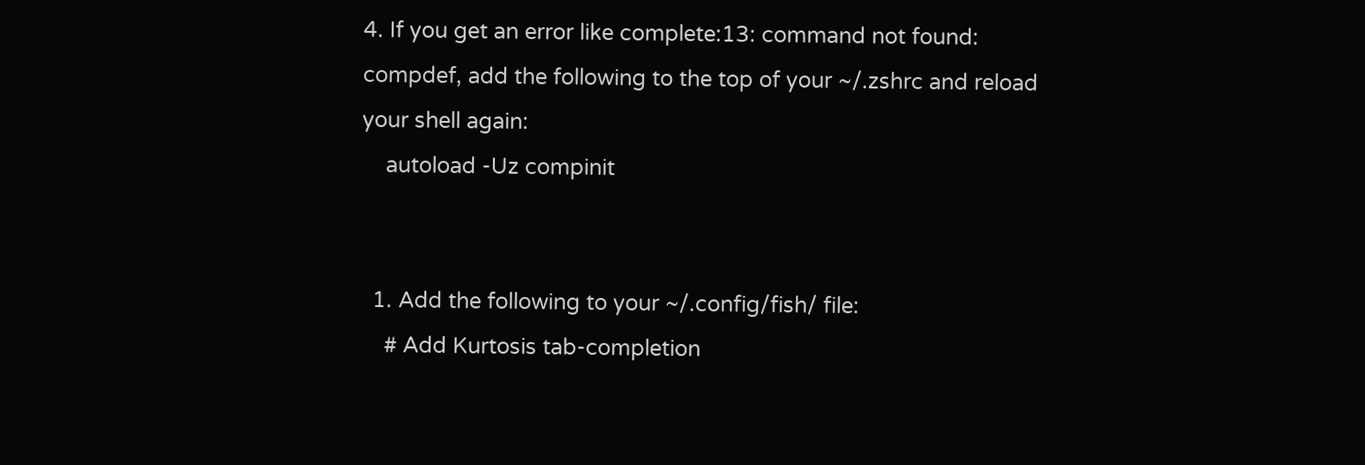4. If you get an error like complete:13: command not found: compdef, add the following to the top of your ~/.zshrc and reload your shell again:
    autoload -Uz compinit


  1. Add the following to your ~/.config/fish/ file:
    # Add Kurtosis tab-completion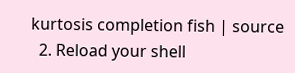kurtosis completion fish | source
  2. Reload your shell